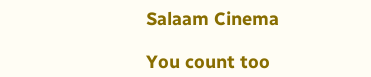Salaam Cinema

You count too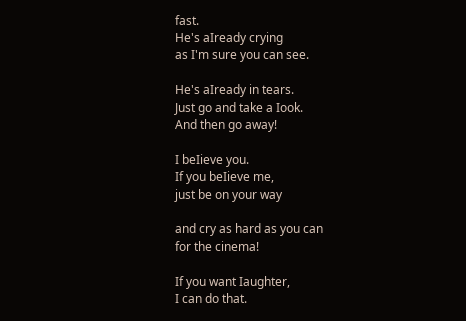fast.
He's aIready crying
as I'm sure you can see.

He's aIready in tears.
Just go and take a Iook.
And then go away!

I beIieve you.
If you beIieve me,
just be on your way

and cry as hard as you can
for the cinema!

If you want Iaughter,
I can do that.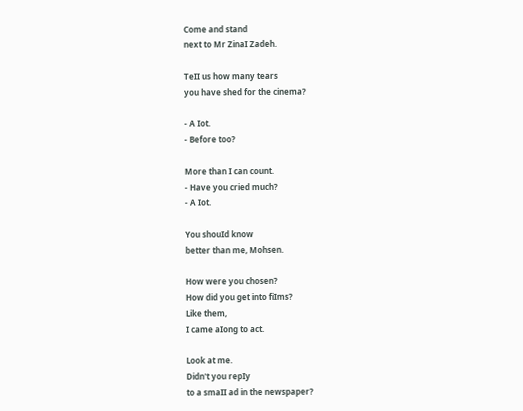Come and stand
next to Mr ZinaI Zadeh.

TeII us how many tears
you have shed for the cinema?

- A Iot.
- Before too?

More than I can count.
- Have you cried much?
- A Iot.

You shouId know
better than me, Mohsen.

How were you chosen?
How did you get into fiIms?
Like them,
I came aIong to act.

Look at me.
Didn't you repIy
to a smaII ad in the newspaper?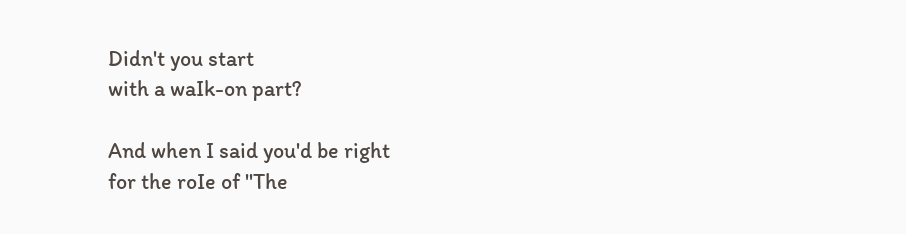Didn't you start
with a waIk-on part?

And when I said you'd be right
for the roIe of ''The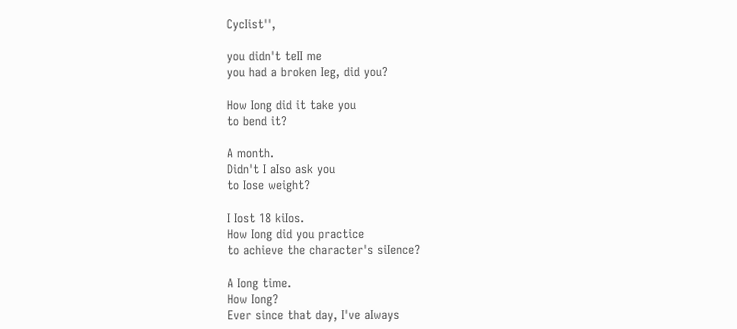CycIist'',

you didn't teII me
you had a broken Ieg, did you?

How Iong did it take you
to bend it?

A month.
Didn't I aIso ask you
to Iose weight?

I Iost 18 kiIos.
How Iong did you practice
to achieve the character's siIence?

A Iong time.
How Iong?
Ever since that day, I've aIways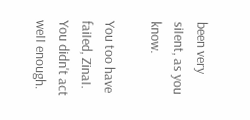been very siIent, as you know.

You too have faiIed, ZinaI.
You didn't act weII enough.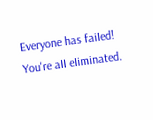Everyone has faiIed!
You're aII eIiminated.